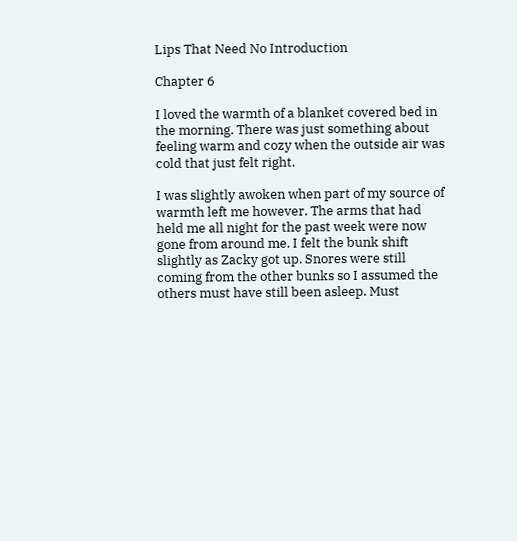Lips That Need No Introduction

Chapter 6

I loved the warmth of a blanket covered bed in the morning. There was just something about feeling warm and cozy when the outside air was cold that just felt right.

I was slightly awoken when part of my source of warmth left me however. The arms that had held me all night for the past week were now gone from around me. I felt the bunk shift slightly as Zacky got up. Snores were still coming from the other bunks so I assumed the others must have still been asleep. Must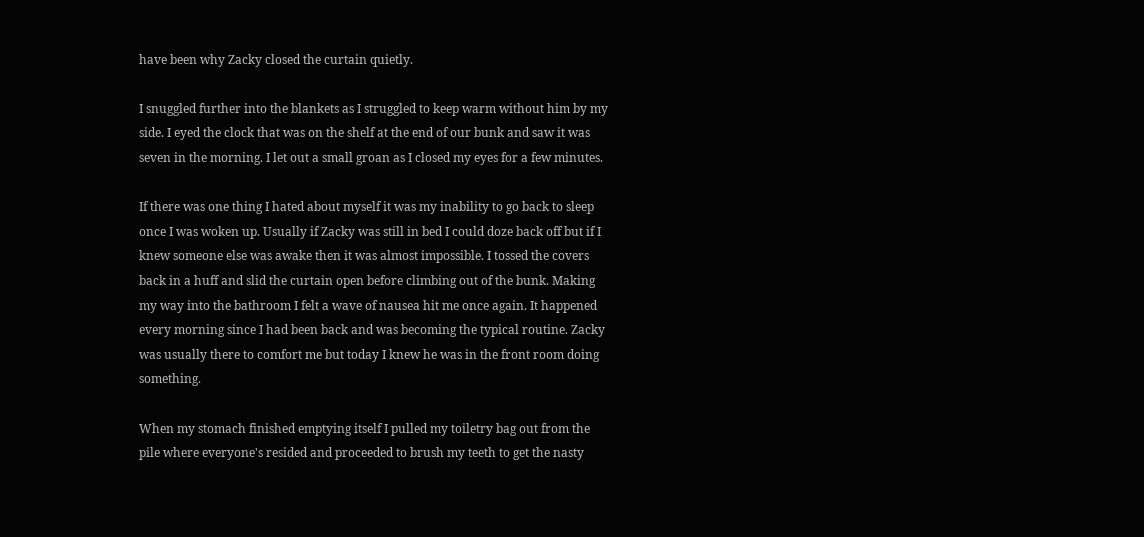have been why Zacky closed the curtain quietly.

I snuggled further into the blankets as I struggled to keep warm without him by my side. I eyed the clock that was on the shelf at the end of our bunk and saw it was seven in the morning. I let out a small groan as I closed my eyes for a few minutes.

If there was one thing I hated about myself it was my inability to go back to sleep once I was woken up. Usually if Zacky was still in bed I could doze back off but if I knew someone else was awake then it was almost impossible. I tossed the covers back in a huff and slid the curtain open before climbing out of the bunk. Making my way into the bathroom I felt a wave of nausea hit me once again. It happened every morning since I had been back and was becoming the typical routine. Zacky was usually there to comfort me but today I knew he was in the front room doing something.

When my stomach finished emptying itself I pulled my toiletry bag out from the pile where everyone's resided and proceeded to brush my teeth to get the nasty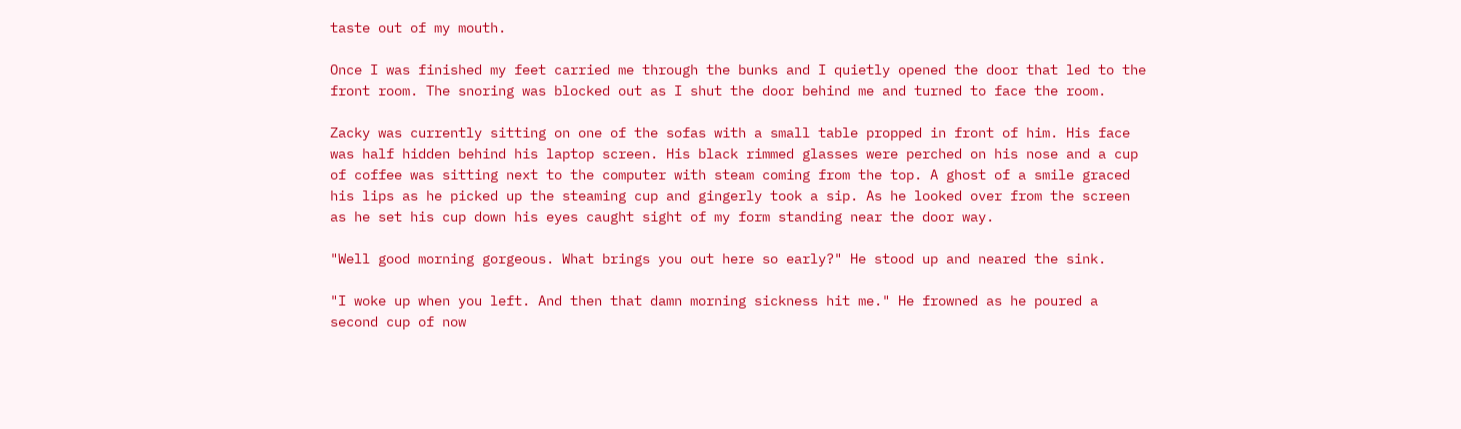taste out of my mouth.

Once I was finished my feet carried me through the bunks and I quietly opened the door that led to the front room. The snoring was blocked out as I shut the door behind me and turned to face the room.

Zacky was currently sitting on one of the sofas with a small table propped in front of him. His face was half hidden behind his laptop screen. His black rimmed glasses were perched on his nose and a cup of coffee was sitting next to the computer with steam coming from the top. A ghost of a smile graced his lips as he picked up the steaming cup and gingerly took a sip. As he looked over from the screen as he set his cup down his eyes caught sight of my form standing near the door way.

"Well good morning gorgeous. What brings you out here so early?" He stood up and neared the sink.

"I woke up when you left. And then that damn morning sickness hit me." He frowned as he poured a second cup of now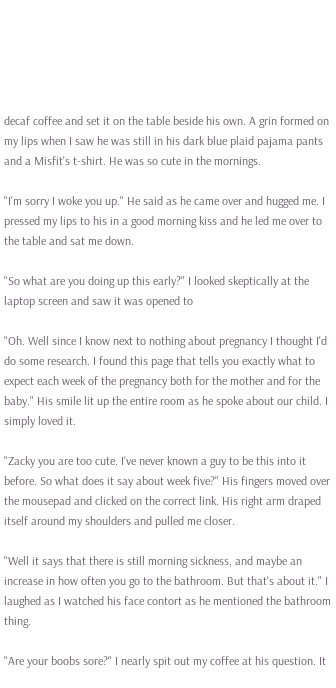decaf coffee and set it on the table beside his own. A grin formed on my lips when I saw he was still in his dark blue plaid pajama pants and a Misfit's t-shirt. He was so cute in the mornings.

"I'm sorry I woke you up." He said as he came over and hugged me. I pressed my lips to his in a good morning kiss and he led me over to the table and sat me down.

"So what are you doing up this early?" I looked skeptically at the laptop screen and saw it was opened to

"Oh. Well since I know next to nothing about pregnancy I thought I'd do some research. I found this page that tells you exactly what to expect each week of the pregnancy both for the mother and for the baby." His smile lit up the entire room as he spoke about our child. I simply loved it.

"Zacky you are too cute. I've never known a guy to be this into it before. So what does it say about week five?" His fingers moved over the mousepad and clicked on the correct link. His right arm draped itself around my shoulders and pulled me closer.

"Well it says that there is still morning sickness, and maybe an increase in how often you go to the bathroom. But that's about it." I laughed as I watched his face contort as he mentioned the bathroom thing.

"Are your boobs sore?" I nearly spit out my coffee at his question. It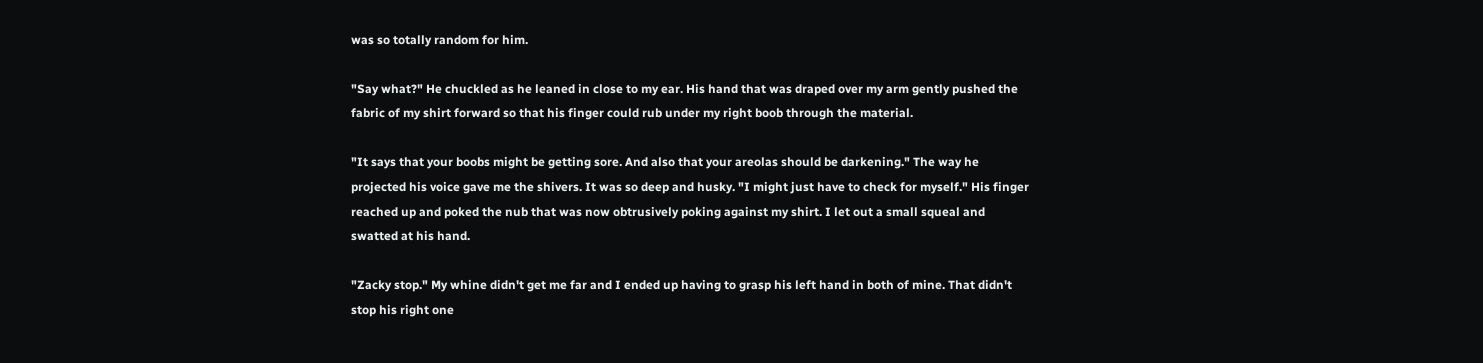was so totally random for him.

"Say what?" He chuckled as he leaned in close to my ear. His hand that was draped over my arm gently pushed the fabric of my shirt forward so that his finger could rub under my right boob through the material.

"It says that your boobs might be getting sore. And also that your areolas should be darkening." The way he projected his voice gave me the shivers. It was so deep and husky. "I might just have to check for myself." His finger reached up and poked the nub that was now obtrusively poking against my shirt. I let out a small squeal and swatted at his hand.

"Zacky stop." My whine didn't get me far and I ended up having to grasp his left hand in both of mine. That didn't stop his right one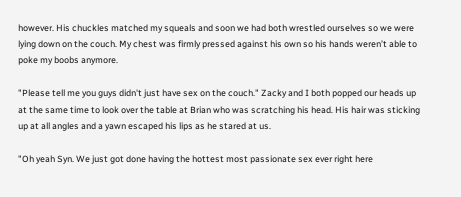however. His chuckles matched my squeals and soon we had both wrestled ourselves so we were lying down on the couch. My chest was firmly pressed against his own so his hands weren’t able to poke my boobs anymore.

"Please tell me you guys didn't just have sex on the couch." Zacky and I both popped our heads up at the same time to look over the table at Brian who was scratching his head. His hair was sticking up at all angles and a yawn escaped his lips as he stared at us.

"Oh yeah Syn. We just got done having the hottest most passionate sex ever right here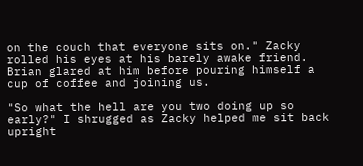on the couch that everyone sits on." Zacky rolled his eyes at his barely awake friend. Brian glared at him before pouring himself a cup of coffee and joining us.

"So what the hell are you two doing up so early?" I shrugged as Zacky helped me sit back upright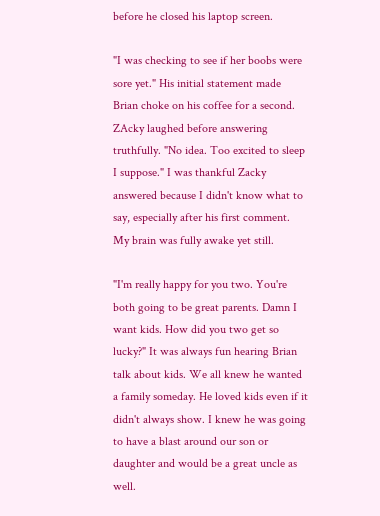before he closed his laptop screen.

"I was checking to see if her boobs were sore yet." His initial statement made Brian choke on his coffee for a second. ZAcky laughed before answering truthfully. "No idea. Too excited to sleep I suppose." I was thankful Zacky answered because I didn't know what to say, especially after his first comment. My brain was fully awake yet still.

"I'm really happy for you two. You're both going to be great parents. Damn I want kids. How did you two get so lucky?" It was always fun hearing Brian talk about kids. We all knew he wanted a family someday. He loved kids even if it didn't always show. I knew he was going to have a blast around our son or daughter and would be a great uncle as well.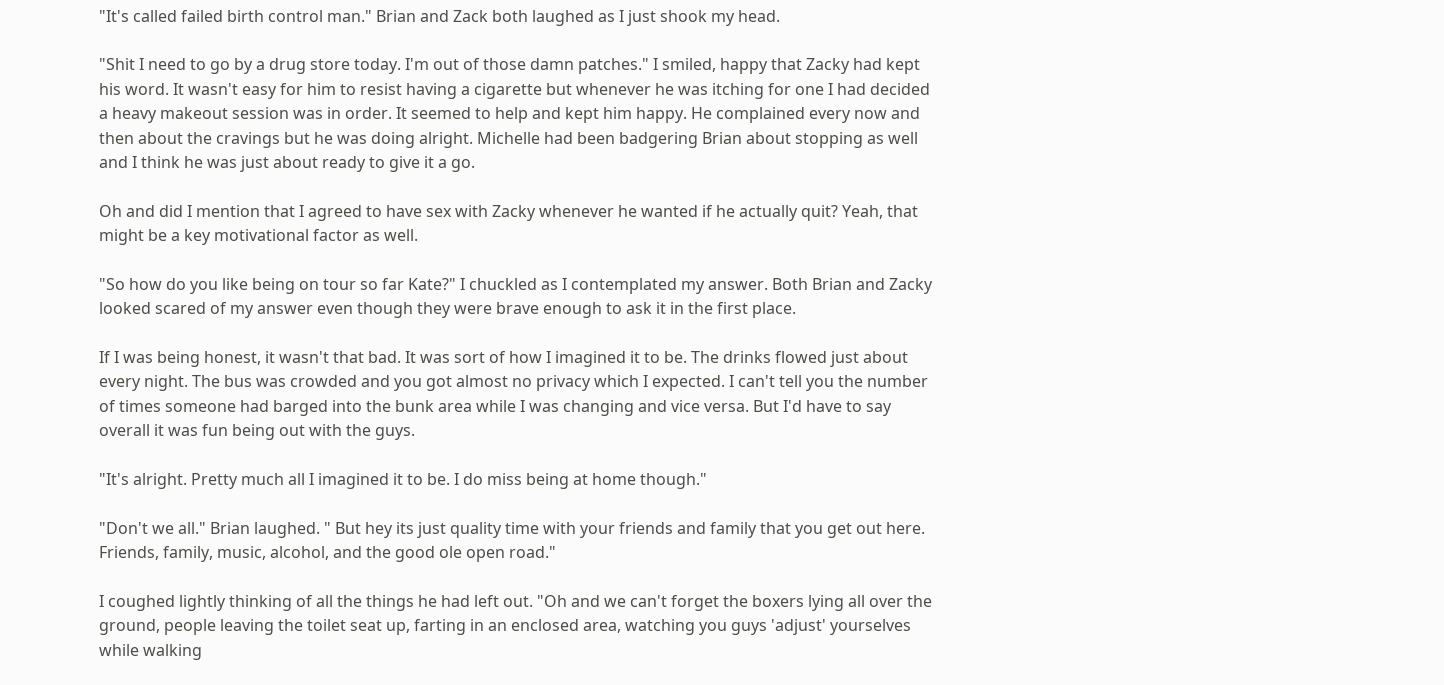"It's called failed birth control man." Brian and Zack both laughed as I just shook my head.

"Shit I need to go by a drug store today. I'm out of those damn patches." I smiled, happy that Zacky had kept his word. It wasn't easy for him to resist having a cigarette but whenever he was itching for one I had decided a heavy makeout session was in order. It seemed to help and kept him happy. He complained every now and then about the cravings but he was doing alright. Michelle had been badgering Brian about stopping as well and I think he was just about ready to give it a go.

Oh and did I mention that I agreed to have sex with Zacky whenever he wanted if he actually quit? Yeah, that might be a key motivational factor as well.

"So how do you like being on tour so far Kate?" I chuckled as I contemplated my answer. Both Brian and Zacky looked scared of my answer even though they were brave enough to ask it in the first place.

If I was being honest, it wasn't that bad. It was sort of how I imagined it to be. The drinks flowed just about every night. The bus was crowded and you got almost no privacy which I expected. I can't tell you the number of times someone had barged into the bunk area while I was changing and vice versa. But I'd have to say overall it was fun being out with the guys.

"It's alright. Pretty much all I imagined it to be. I do miss being at home though."

"Don't we all." Brian laughed. " But hey its just quality time with your friends and family that you get out here. Friends, family, music, alcohol, and the good ole open road."

I coughed lightly thinking of all the things he had left out. "Oh and we can't forget the boxers lying all over the ground, people leaving the toilet seat up, farting in an enclosed area, watching you guys 'adjust' yourselves while walking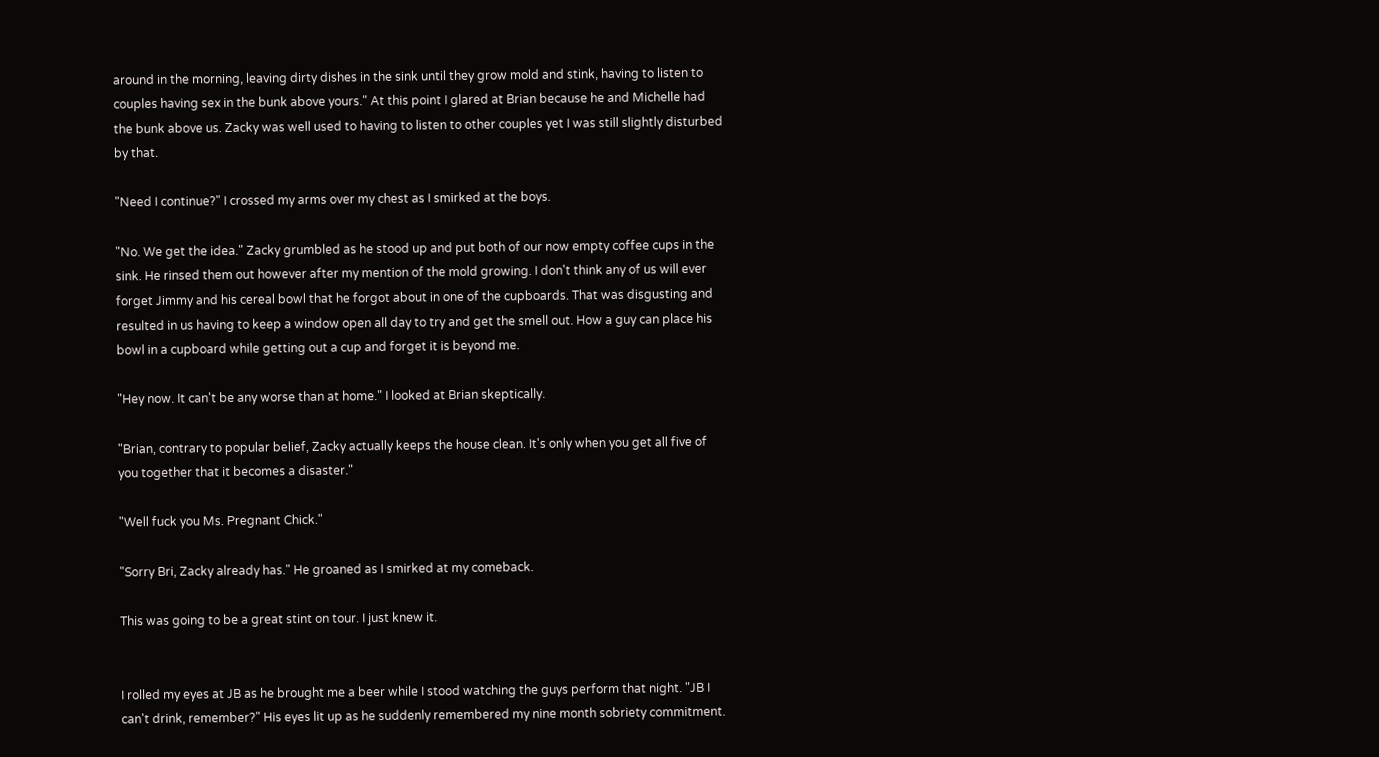around in the morning, leaving dirty dishes in the sink until they grow mold and stink, having to listen to couples having sex in the bunk above yours." At this point I glared at Brian because he and Michelle had the bunk above us. Zacky was well used to having to listen to other couples yet I was still slightly disturbed by that.

"Need I continue?" I crossed my arms over my chest as I smirked at the boys.

"No. We get the idea." Zacky grumbled as he stood up and put both of our now empty coffee cups in the sink. He rinsed them out however after my mention of the mold growing. I don't think any of us will ever forget Jimmy and his cereal bowl that he forgot about in one of the cupboards. That was disgusting and resulted in us having to keep a window open all day to try and get the smell out. How a guy can place his bowl in a cupboard while getting out a cup and forget it is beyond me.

"Hey now. It can't be any worse than at home." I looked at Brian skeptically.

"Brian, contrary to popular belief, Zacky actually keeps the house clean. It's only when you get all five of you together that it becomes a disaster."

"Well fuck you Ms. Pregnant Chick."

"Sorry Bri, Zacky already has." He groaned as I smirked at my comeback.

This was going to be a great stint on tour. I just knew it.


I rolled my eyes at JB as he brought me a beer while I stood watching the guys perform that night. "JB I can't drink, remember?" His eyes lit up as he suddenly remembered my nine month sobriety commitment.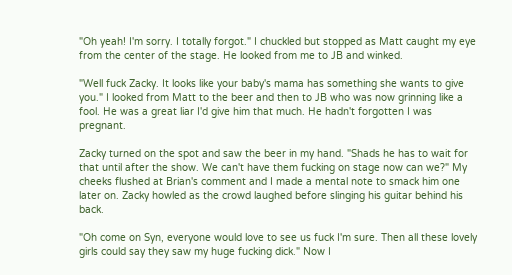"Oh yeah! I'm sorry. I totally forgot." I chuckled but stopped as Matt caught my eye from the center of the stage. He looked from me to JB and winked.

"Well fuck Zacky. It looks like your baby's mama has something she wants to give you." I looked from Matt to the beer and then to JB who was now grinning like a fool. He was a great liar I'd give him that much. He hadn't forgotten I was pregnant.

Zacky turned on the spot and saw the beer in my hand. "Shads he has to wait for that until after the show. We can't have them fucking on stage now can we?" My cheeks flushed at Brian's comment and I made a mental note to smack him one later on. Zacky howled as the crowd laughed before slinging his guitar behind his back.

"Oh come on Syn, everyone would love to see us fuck I'm sure. Then all these lovely girls could say they saw my huge fucking dick." Now I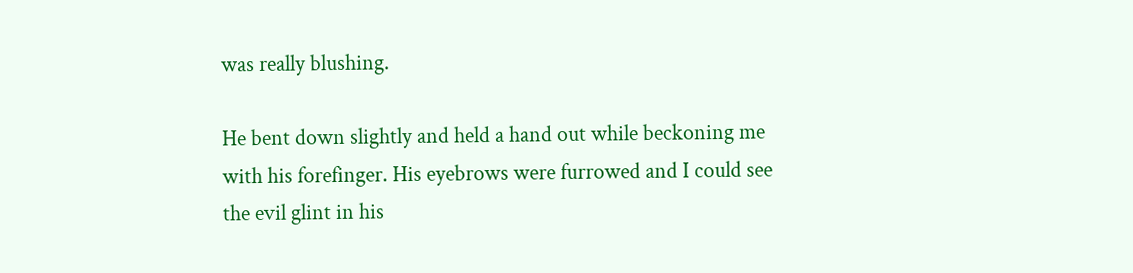was really blushing.

He bent down slightly and held a hand out while beckoning me with his forefinger. His eyebrows were furrowed and I could see the evil glint in his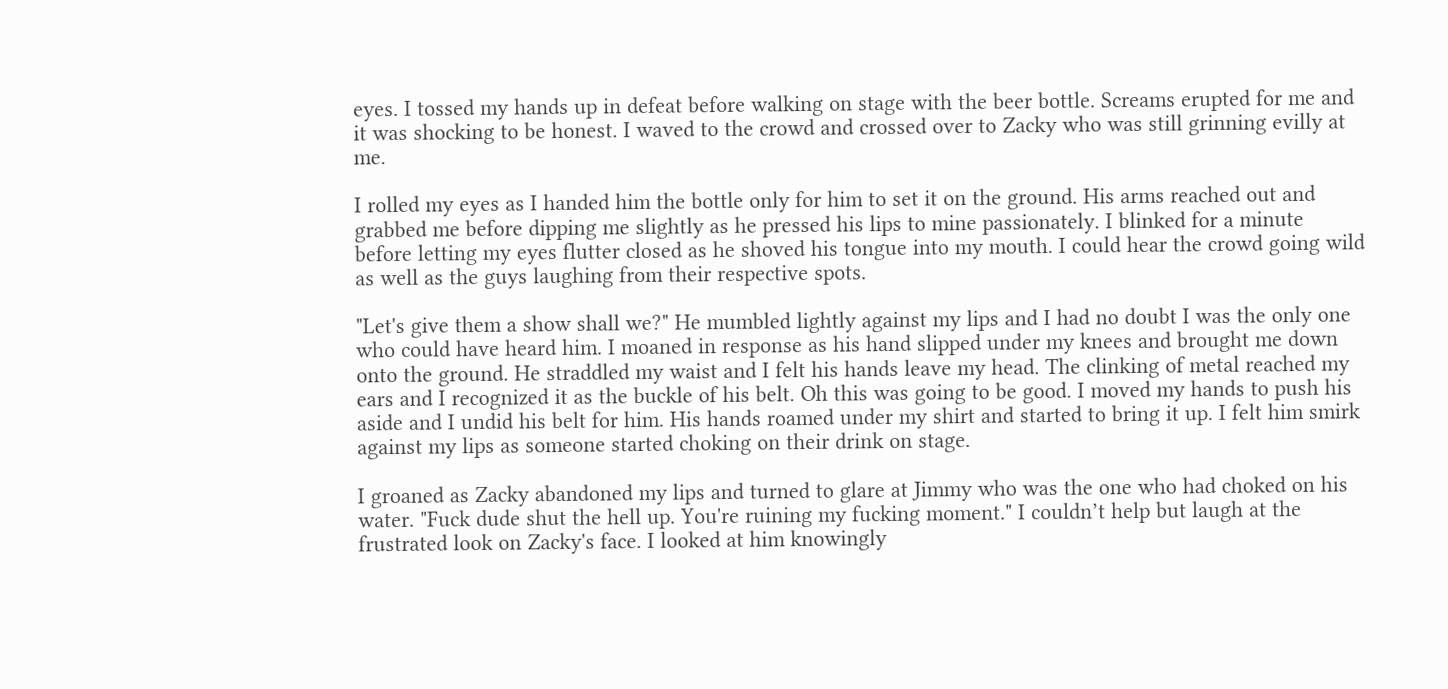eyes. I tossed my hands up in defeat before walking on stage with the beer bottle. Screams erupted for me and it was shocking to be honest. I waved to the crowd and crossed over to Zacky who was still grinning evilly at me.

I rolled my eyes as I handed him the bottle only for him to set it on the ground. His arms reached out and grabbed me before dipping me slightly as he pressed his lips to mine passionately. I blinked for a minute before letting my eyes flutter closed as he shoved his tongue into my mouth. I could hear the crowd going wild as well as the guys laughing from their respective spots.

"Let's give them a show shall we?" He mumbled lightly against my lips and I had no doubt I was the only one who could have heard him. I moaned in response as his hand slipped under my knees and brought me down onto the ground. He straddled my waist and I felt his hands leave my head. The clinking of metal reached my ears and I recognized it as the buckle of his belt. Oh this was going to be good. I moved my hands to push his aside and I undid his belt for him. His hands roamed under my shirt and started to bring it up. I felt him smirk against my lips as someone started choking on their drink on stage.

I groaned as Zacky abandoned my lips and turned to glare at Jimmy who was the one who had choked on his water. "Fuck dude shut the hell up. You're ruining my fucking moment." I couldn’t help but laugh at the frustrated look on Zacky's face. I looked at him knowingly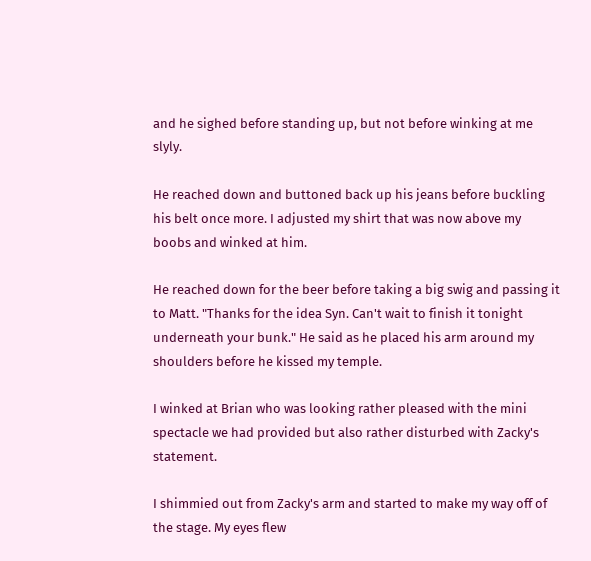and he sighed before standing up, but not before winking at me slyly.

He reached down and buttoned back up his jeans before buckling his belt once more. I adjusted my shirt that was now above my boobs and winked at him.

He reached down for the beer before taking a big swig and passing it to Matt. "Thanks for the idea Syn. Can't wait to finish it tonight underneath your bunk." He said as he placed his arm around my shoulders before he kissed my temple.

I winked at Brian who was looking rather pleased with the mini spectacle we had provided but also rather disturbed with Zacky's statement.

I shimmied out from Zacky's arm and started to make my way off of the stage. My eyes flew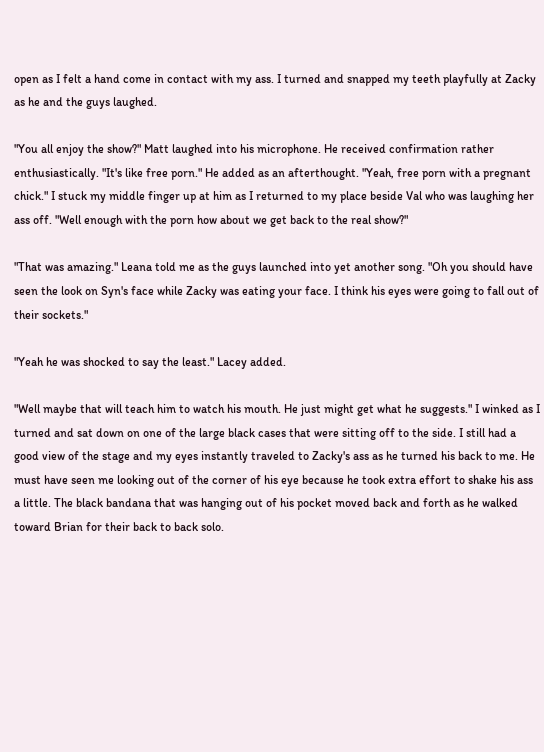open as I felt a hand come in contact with my ass. I turned and snapped my teeth playfully at Zacky as he and the guys laughed.

"You all enjoy the show?" Matt laughed into his microphone. He received confirmation rather enthusiastically. "It's like free porn." He added as an afterthought. "Yeah, free porn with a pregnant chick." I stuck my middle finger up at him as I returned to my place beside Val who was laughing her ass off. "Well enough with the porn how about we get back to the real show?"

"That was amazing." Leana told me as the guys launched into yet another song. "Oh you should have seen the look on Syn's face while Zacky was eating your face. I think his eyes were going to fall out of their sockets."

"Yeah he was shocked to say the least." Lacey added.

"Well maybe that will teach him to watch his mouth. He just might get what he suggests." I winked as I turned and sat down on one of the large black cases that were sitting off to the side. I still had a good view of the stage and my eyes instantly traveled to Zacky's ass as he turned his back to me. He must have seen me looking out of the corner of his eye because he took extra effort to shake his ass a little. The black bandana that was hanging out of his pocket moved back and forth as he walked toward Brian for their back to back solo.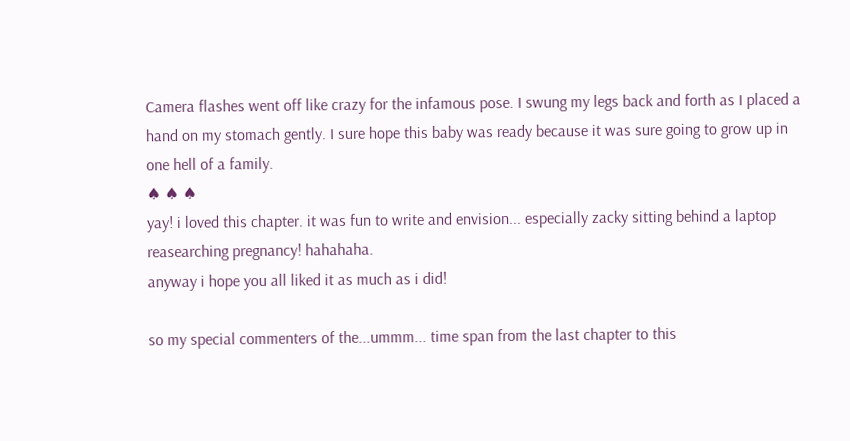Camera flashes went off like crazy for the infamous pose. I swung my legs back and forth as I placed a hand on my stomach gently. I sure hope this baby was ready because it was sure going to grow up in one hell of a family.
♠ ♠ ♠
yay! i loved this chapter. it was fun to write and envision... especially zacky sitting behind a laptop reasearching pregnancy! hahahaha.
anyway i hope you all liked it as much as i did!

so my special commenters of the...ummm... time span from the last chapter to this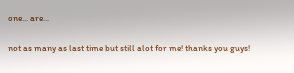one... are...


not as many as last time but still alot for me! thanks you guys!